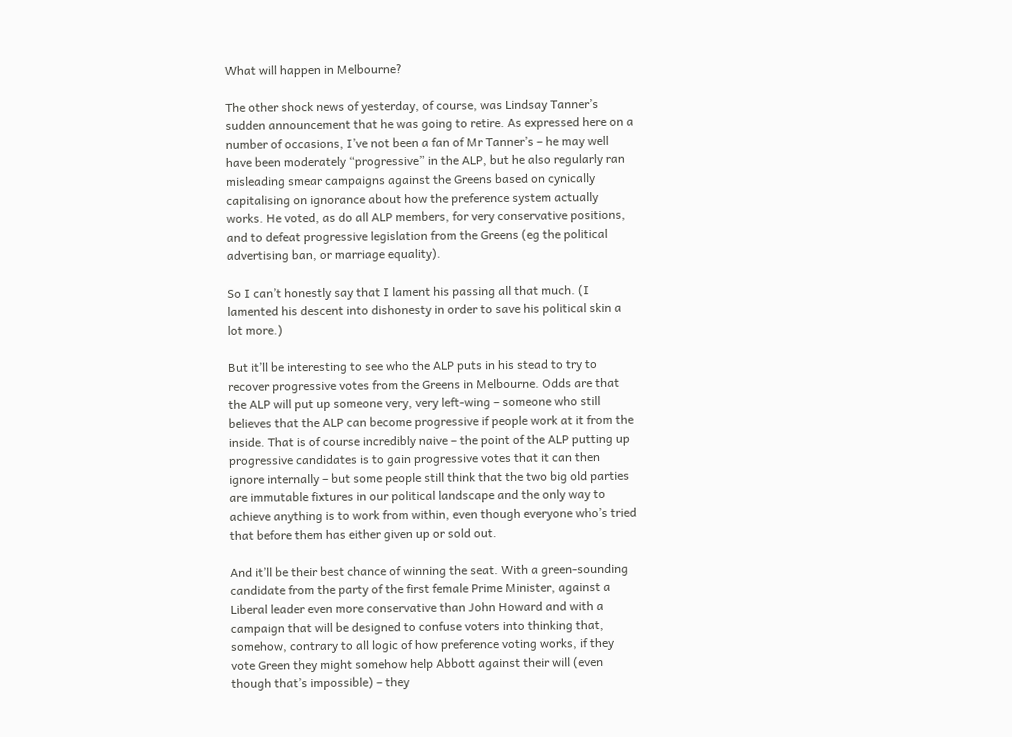What will happen in Melbourne?

The other shock news of yesterday, of course, was Lindsay Tanner’s sudden announcement that he was going to retire. As expressed here on a number of occasions, I’ve not been a fan of Mr Tanner’s – he may well have been moderately “progressive” in the ALP, but he also regularly ran misleading smear campaigns against the Greens based on cynically capitalising on ignorance about how the preference system actually works. He voted, as do all ALP members, for very conservative positions, and to defeat progressive legislation from the Greens (eg the political advertising ban, or marriage equality).

So I can’t honestly say that I lament his passing all that much. (I lamented his descent into dishonesty in order to save his political skin a lot more.)

But it’ll be interesting to see who the ALP puts in his stead to try to recover progressive votes from the Greens in Melbourne. Odds are that the ALP will put up someone very, very left-wing – someone who still believes that the ALP can become progressive if people work at it from the inside. That is of course incredibly naive – the point of the ALP putting up progressive candidates is to gain progressive votes that it can then ignore internally – but some people still think that the two big old parties are immutable fixtures in our political landscape and the only way to achieve anything is to work from within, even though everyone who’s tried that before them has either given up or sold out.

And it’ll be their best chance of winning the seat. With a green-sounding candidate from the party of the first female Prime Minister, against a Liberal leader even more conservative than John Howard and with a campaign that will be designed to confuse voters into thinking that, somehow, contrary to all logic of how preference voting works, if they vote Green they might somehow help Abbott against their will (even though that’s impossible) – they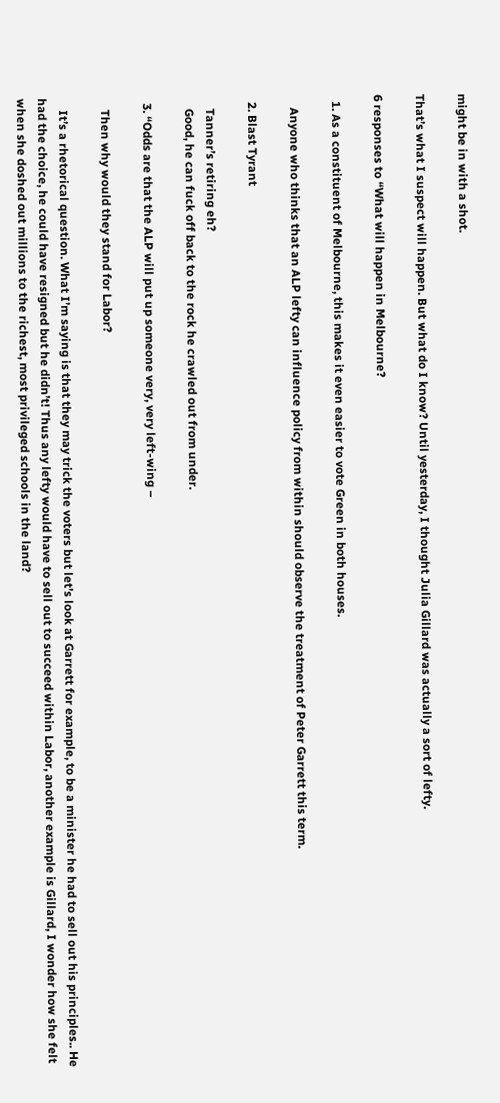might be in with a shot.

That’s what I suspect will happen. But what do I know? Until yesterday, I thought Julia Gillard was actually a sort of lefty.

6 responses to “What will happen in Melbourne?

  1. As a constituent of Melbourne, this makes it even easier to vote Green in both houses.

    Anyone who thinks that an ALP lefty can influence policy from within should observe the treatment of Peter Garrett this term.

  2. Blast Tyrant

    Tanner’s retiring eh?
    Good, he can fuck off back to the rock he crawled out from under.

  3. “Odds are that the ALP will put up someone very, very left-wing –

    Then why would they stand for Labor?

    It’s a rhetorical question. What I’m saying is that they may trick the voters but let’s look at Garrett for example, to be a minister he had to sell out his principles.. He had the choice, he could have resigned but he didn’t! Thus any lefty would have to sell out to succeed within Labor, another example is Gillard, I wonder how she felt when she doshed out millions to the richest, most privileged schools in the land?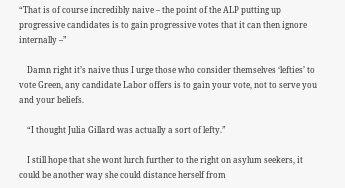“That is of course incredibly naive – the point of the ALP putting up progressive candidates is to gain progressive votes that it can then ignore internally –”

    Damn right it’s naive thus I urge those who consider themselves ‘lefties’ to vote Green, any candidate Labor offers is to gain your vote, not to serve you and your beliefs.

    “I thought Julia Gillard was actually a sort of lefty.”

    I still hope that she wont lurch further to the right on asylum seekers, it could be another way she could distance herself from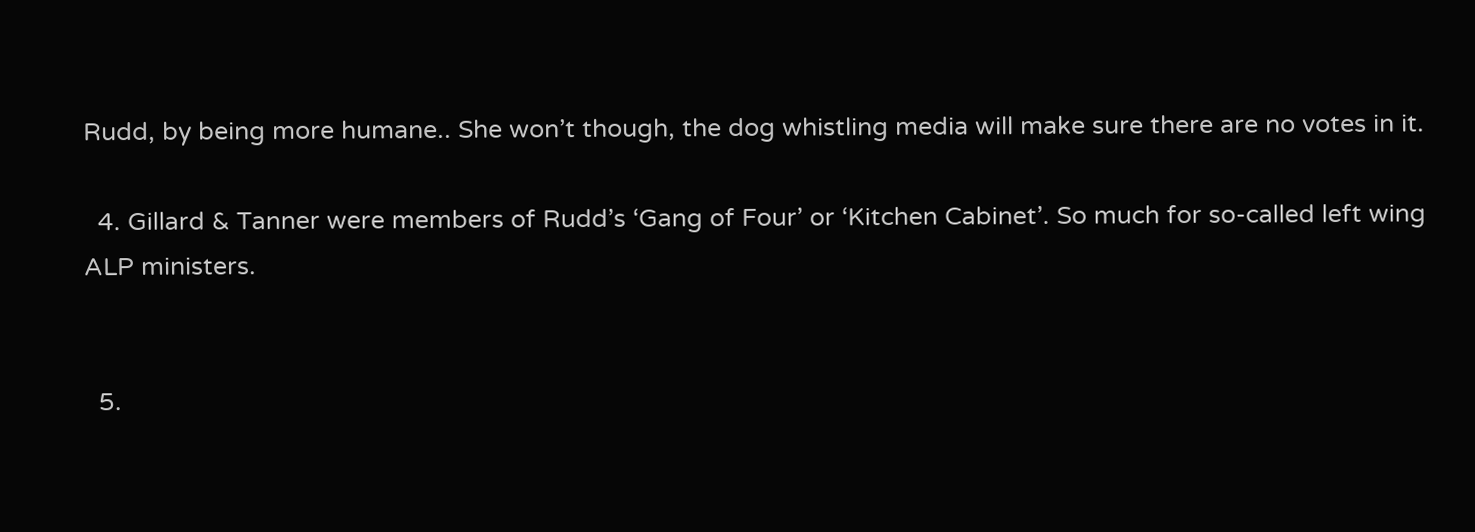Rudd, by being more humane.. She won’t though, the dog whistling media will make sure there are no votes in it.

  4. Gillard & Tanner were members of Rudd’s ‘Gang of Four’ or ‘Kitchen Cabinet’. So much for so-called left wing ALP ministers.


  5.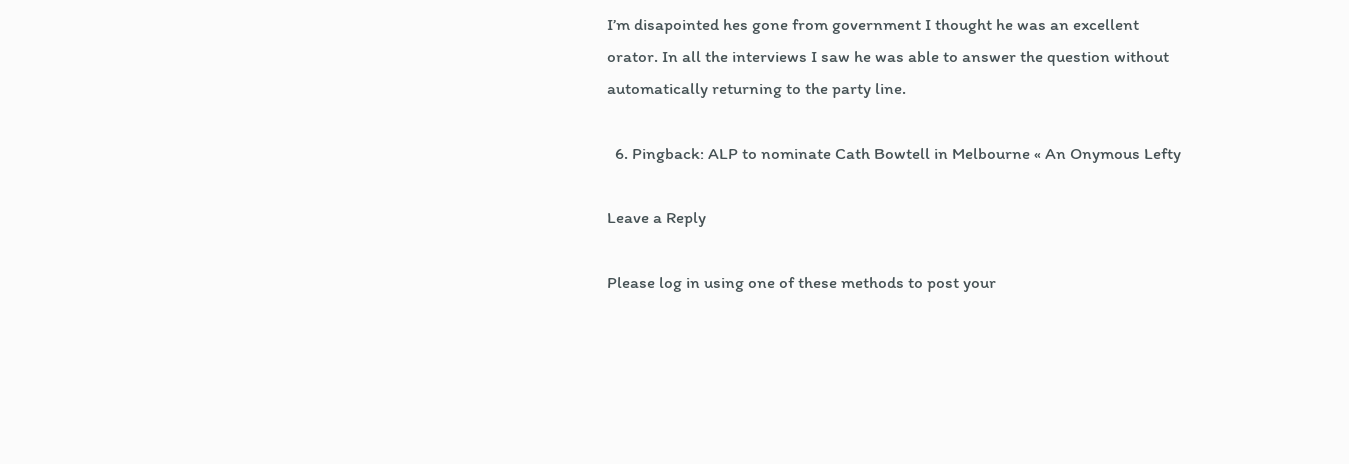I’m disapointed hes gone from government I thought he was an excellent orator. In all the interviews I saw he was able to answer the question without automatically returning to the party line.

  6. Pingback: ALP to nominate Cath Bowtell in Melbourne « An Onymous Lefty

Leave a Reply

Please log in using one of these methods to post your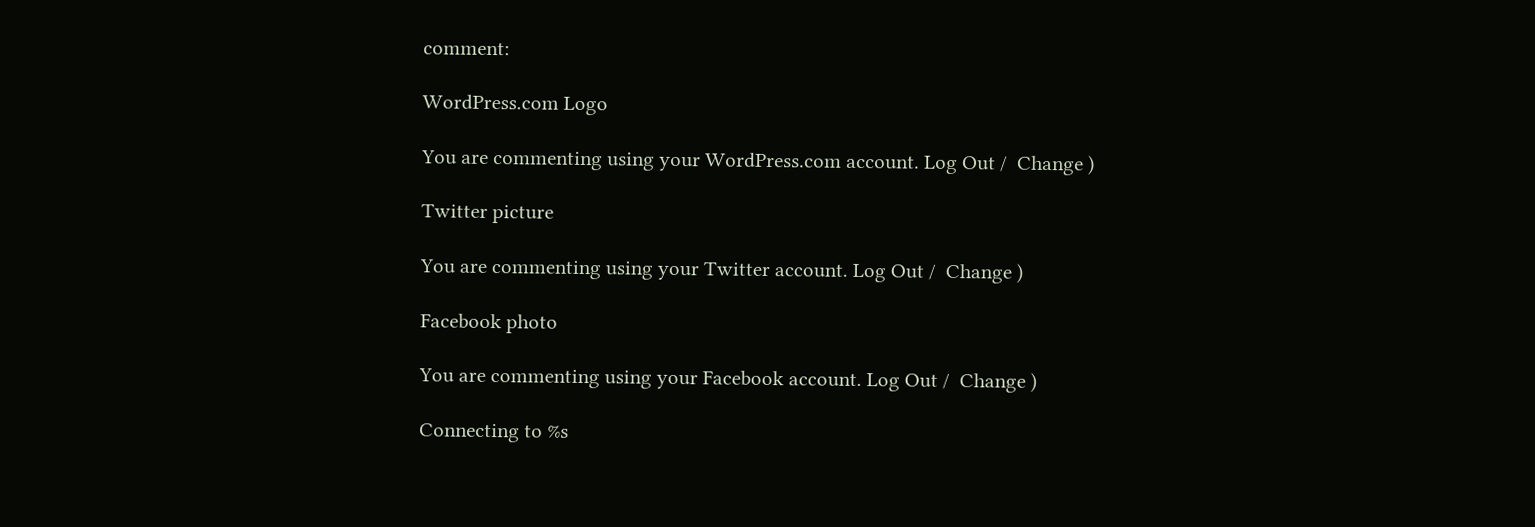comment:

WordPress.com Logo

You are commenting using your WordPress.com account. Log Out /  Change )

Twitter picture

You are commenting using your Twitter account. Log Out /  Change )

Facebook photo

You are commenting using your Facebook account. Log Out /  Change )

Connecting to %s